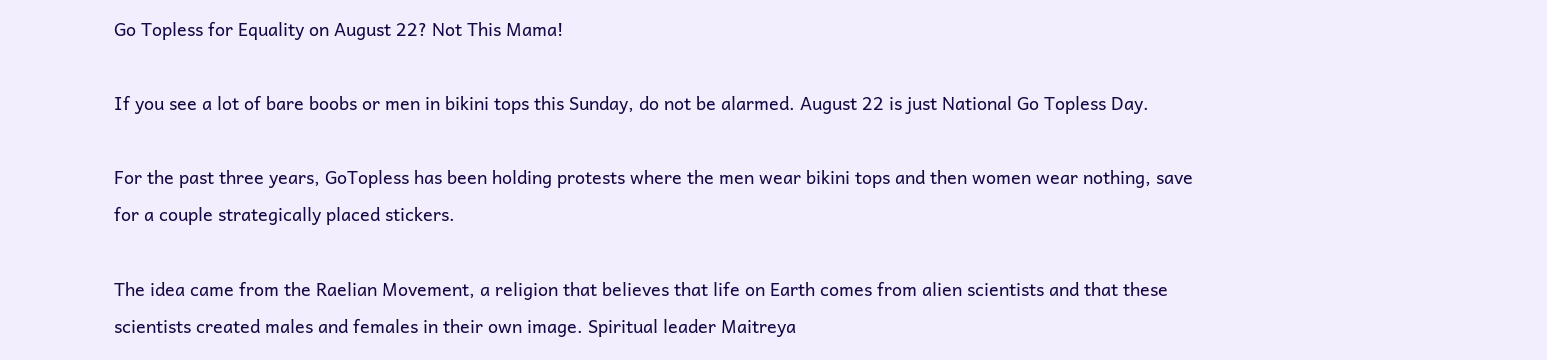Go Topless for Equality on August 22? Not This Mama!

If you see a lot of bare boobs or men in bikini tops this Sunday, do not be alarmed. August 22 is just National Go Topless Day.

For the past three years, GoTopless has been holding protests where the men wear bikini tops and then women wear nothing, save for a couple strategically placed stickers.

The idea came from the Raelian Movement, a religion that believes that life on Earth comes from alien scientists and that these scientists created males and females in their own image. Spiritual leader Maitreya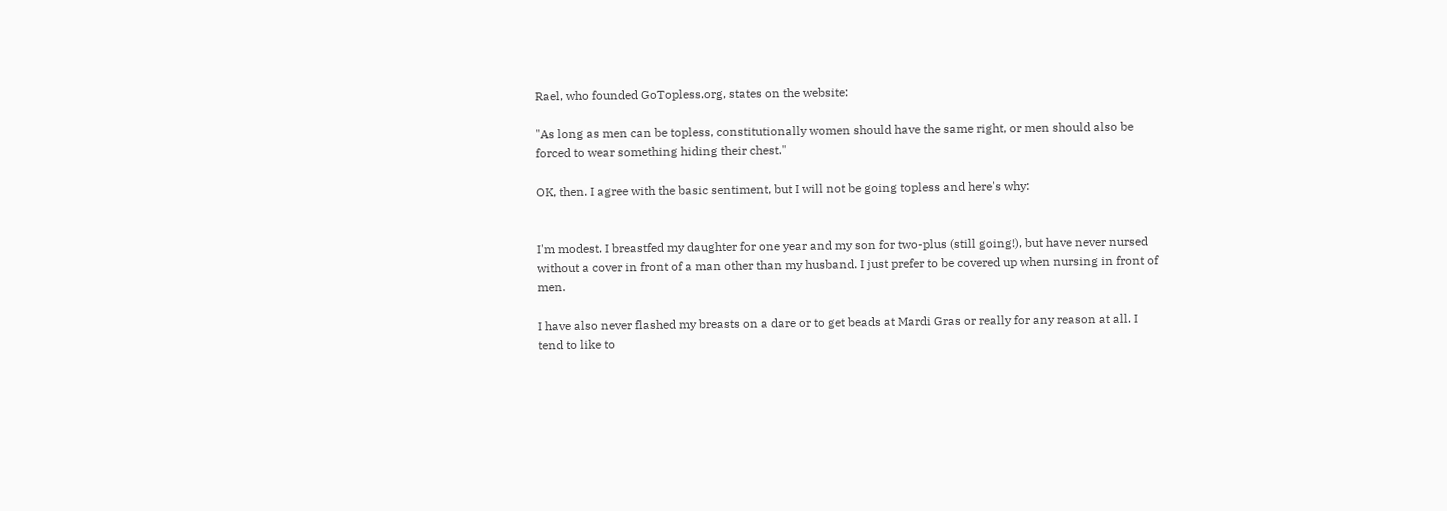Rael, who founded GoTopless.org, states on the website:

"As long as men can be topless, constitutionally women should have the same right, or men should also be forced to wear something hiding their chest."

OK, then. I agree with the basic sentiment, but I will not be going topless and here's why:


I'm modest. I breastfed my daughter for one year and my son for two-plus (still going!), but have never nursed without a cover in front of a man other than my husband. I just prefer to be covered up when nursing in front of men.

I have also never flashed my breasts on a dare or to get beads at Mardi Gras or really for any reason at all. I tend to like to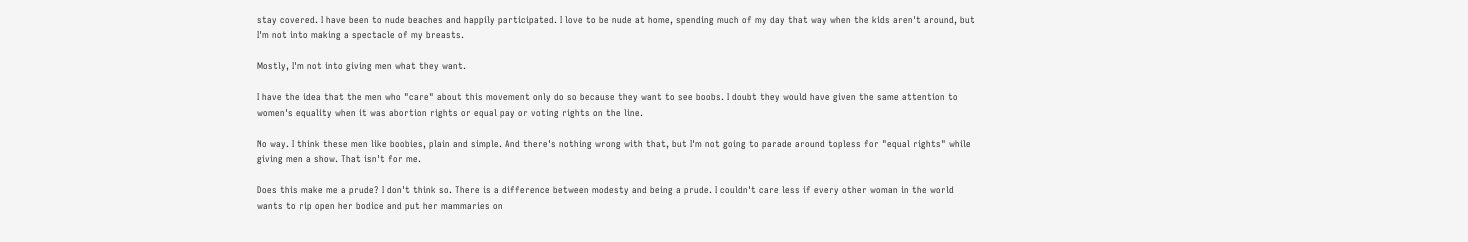stay covered. I have been to nude beaches and happily participated. I love to be nude at home, spending much of my day that way when the kids aren't around, but I'm not into making a spectacle of my breasts.

Mostly, I'm not into giving men what they want.

I have the idea that the men who "care" about this movement only do so because they want to see boobs. I doubt they would have given the same attention to women's equality when it was abortion rights or equal pay or voting rights on the line.

No way. I think these men like boobies, plain and simple. And there's nothing wrong with that, but I'm not going to parade around topless for "equal rights" while giving men a show. That isn't for me.

Does this make me a prude? I don't think so. There is a difference between modesty and being a prude. I couldn't care less if every other woman in the world wants to rip open her bodice and put her mammaries on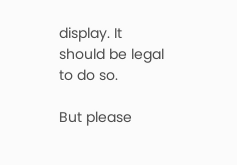display. It should be legal to do so.

But please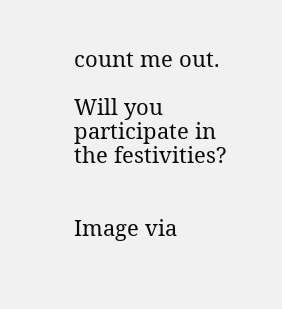count me out.

Will you participate in the festivities?


Image via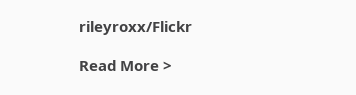rileyroxx/Flickr

Read More >